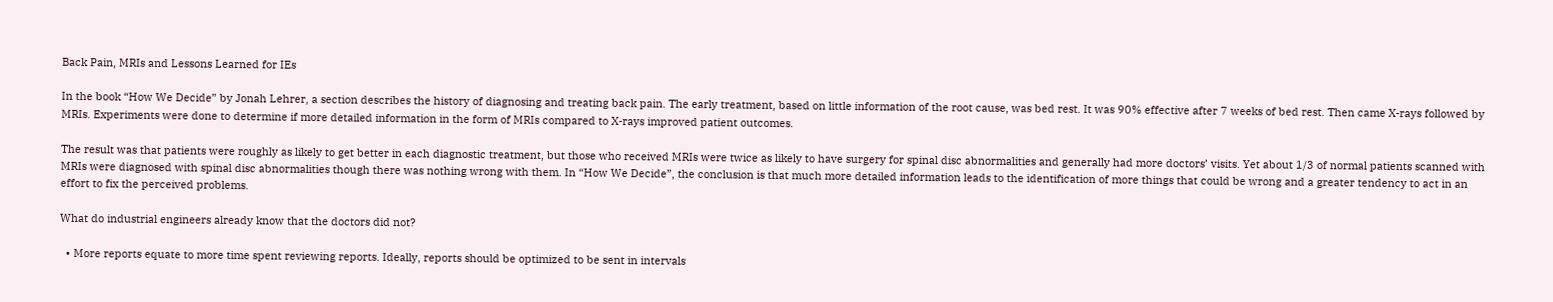Back Pain, MRIs and Lessons Learned for IEs

In the book “How We Decide” by Jonah Lehrer, a section describes the history of diagnosing and treating back pain. The early treatment, based on little information of the root cause, was bed rest. It was 90% effective after 7 weeks of bed rest. Then came X-rays followed by MRIs. Experiments were done to determine if more detailed information in the form of MRIs compared to X-rays improved patient outcomes.

The result was that patients were roughly as likely to get better in each diagnostic treatment, but those who received MRIs were twice as likely to have surgery for spinal disc abnormalities and generally had more doctors’ visits. Yet about 1/3 of normal patients scanned with MRIs were diagnosed with spinal disc abnormalities though there was nothing wrong with them. In “How We Decide”, the conclusion is that much more detailed information leads to the identification of more things that could be wrong and a greater tendency to act in an effort to fix the perceived problems.

What do industrial engineers already know that the doctors did not?

  • More reports equate to more time spent reviewing reports. Ideally, reports should be optimized to be sent in intervals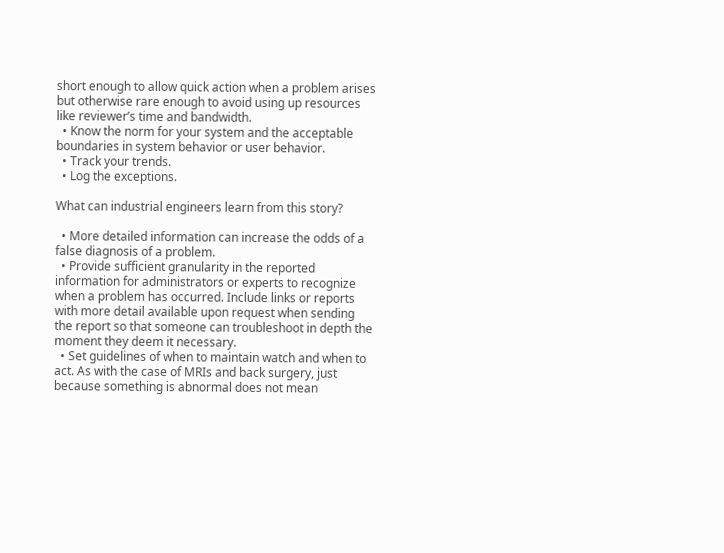short enough to allow quick action when a problem arises but otherwise rare enough to avoid using up resources like reviewer’s time and bandwidth.
  • Know the norm for your system and the acceptable boundaries in system behavior or user behavior.
  • Track your trends.
  • Log the exceptions.

What can industrial engineers learn from this story?

  • More detailed information can increase the odds of a false diagnosis of a problem.
  • Provide sufficient granularity in the reported information for administrators or experts to recognize when a problem has occurred. Include links or reports with more detail available upon request when sending the report so that someone can troubleshoot in depth the moment they deem it necessary.
  • Set guidelines of when to maintain watch and when to act. As with the case of MRIs and back surgery, just because something is abnormal does not mean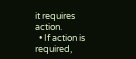it requires action.
  • If action is required,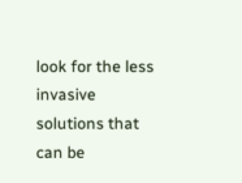look for the less invasive solutions that can be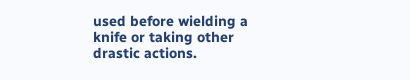used before wielding a knife or taking other drastic actions.